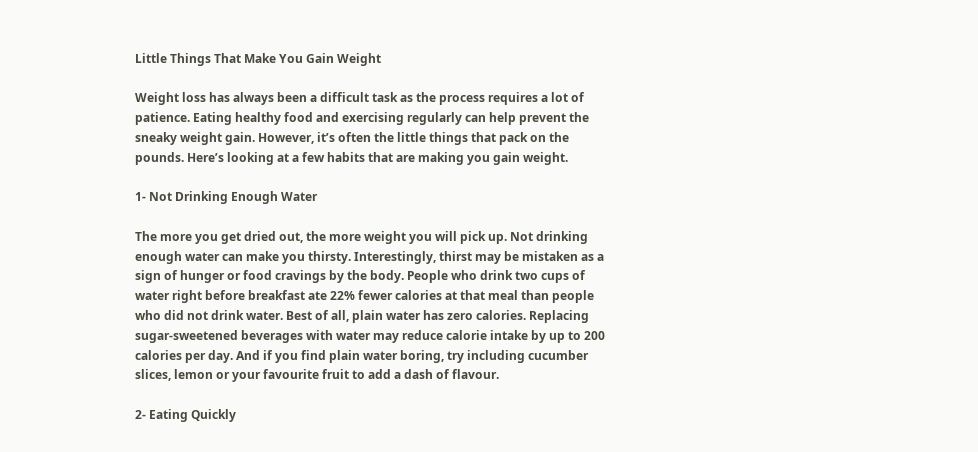Little Things That Make You Gain Weight

Weight loss has always been a difficult task as the process requires a lot of patience. Eating healthy food and exercising regularly can help prevent the sneaky weight gain. However, it’s often the little things that pack on the pounds. Here’s looking at a few habits that are making you gain weight.

1- Not Drinking Enough Water

The more you get dried out, the more weight you will pick up. Not drinking enough water can make you thirsty. Interestingly, thirst may be mistaken as a sign of hunger or food cravings by the body. People who drink two cups of water right before breakfast ate 22% fewer calories at that meal than people who did not drink water. Best of all, plain water has zero calories. Replacing sugar-sweetened beverages with water may reduce calorie intake by up to 200 calories per day. And if you find plain water boring, try including cucumber slices, lemon or your favourite fruit to add a dash of flavour.

2- Eating Quickly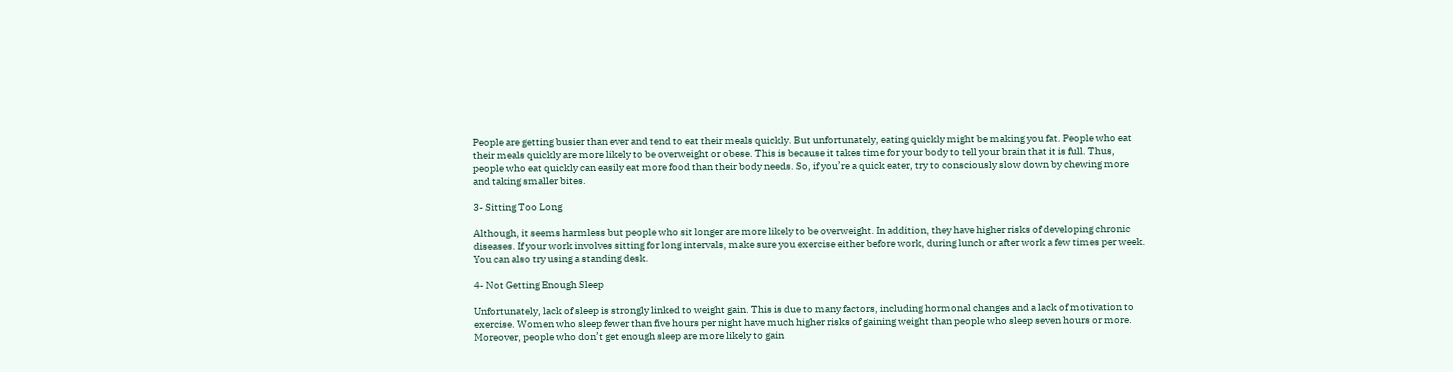People are getting busier than ever and tend to eat their meals quickly. But unfortunately, eating quickly might be making you fat. People who eat their meals quickly are more likely to be overweight or obese. This is because it takes time for your body to tell your brain that it is full. Thus, people who eat quickly can easily eat more food than their body needs. So, if you’re a quick eater, try to consciously slow down by chewing more and taking smaller bites.

3- Sitting Too Long

Although, it seems harmless but people who sit longer are more likely to be overweight. In addition, they have higher risks of developing chronic diseases. If your work involves sitting for long intervals, make sure you exercise either before work, during lunch or after work a few times per week. You can also try using a standing desk.

4- Not Getting Enough Sleep

Unfortunately, lack of sleep is strongly linked to weight gain. This is due to many factors, including hormonal changes and a lack of motivation to exercise. Women who sleep fewer than five hours per night have much higher risks of gaining weight than people who sleep seven hours or more. Moreover, people who don’t get enough sleep are more likely to gain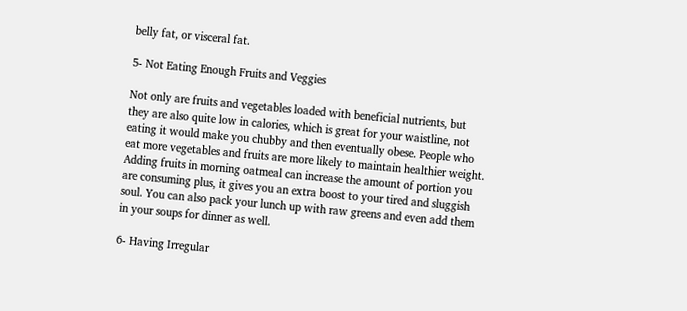belly fat, or visceral fat.

5- Not Eating Enough Fruits and Veggies

Not only are fruits and vegetables loaded with beneficial nutrients, but they are also quite low in calories, which is great for your waistline, not eating it would make you chubby and then eventually obese. People who eat more vegetables and fruits are more likely to maintain healthier weight. Adding fruits in morning oatmeal can increase the amount of portion you are consuming plus, it gives you an extra boost to your tired and sluggish soul. You can also pack your lunch up with raw greens and even add them in your soups for dinner as well.

6- Having Irregular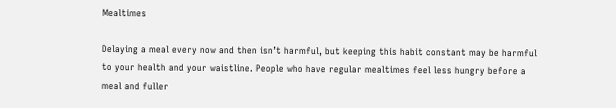Mealtimes

Delaying a meal every now and then isn’t harmful, but keeping this habit constant may be harmful to your health and your waistline. People who have regular mealtimes feel less hungry before a meal and fuller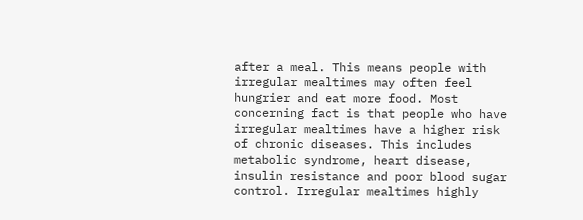after a meal. This means people with irregular mealtimes may often feel hungrier and eat more food. Most concerning fact is that people who have irregular mealtimes have a higher risk of chronic diseases. This includes metabolic syndrome, heart disease, insulin resistance and poor blood sugar control. Irregular mealtimes highly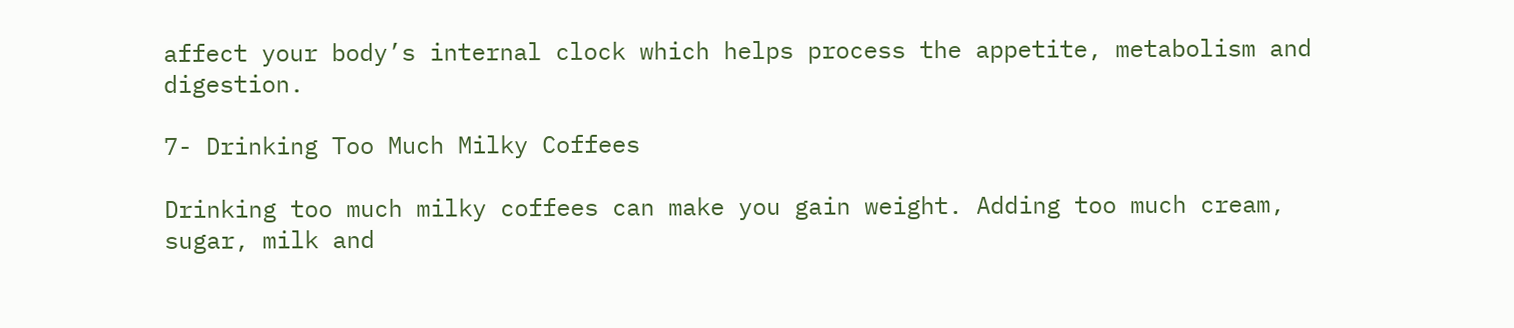affect your body’s internal clock which helps process the appetite, metabolism and digestion.

7- Drinking Too Much Milky Coffees

Drinking too much milky coffees can make you gain weight. Adding too much cream, sugar, milk and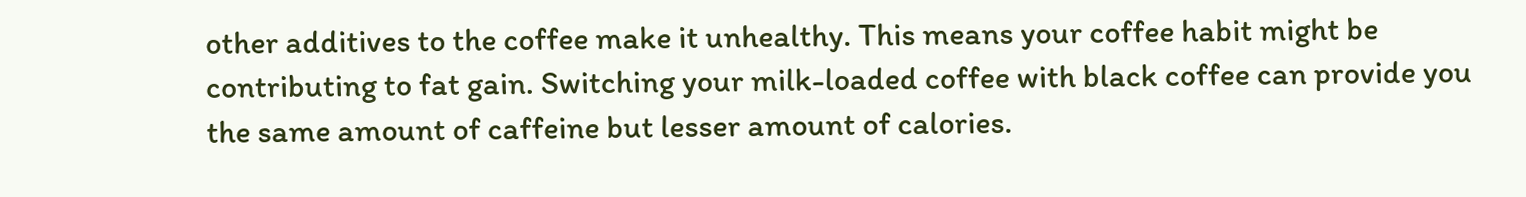other additives to the coffee make it unhealthy. This means your coffee habit might be contributing to fat gain. Switching your milk-loaded coffee with black coffee can provide you the same amount of caffeine but lesser amount of calories.